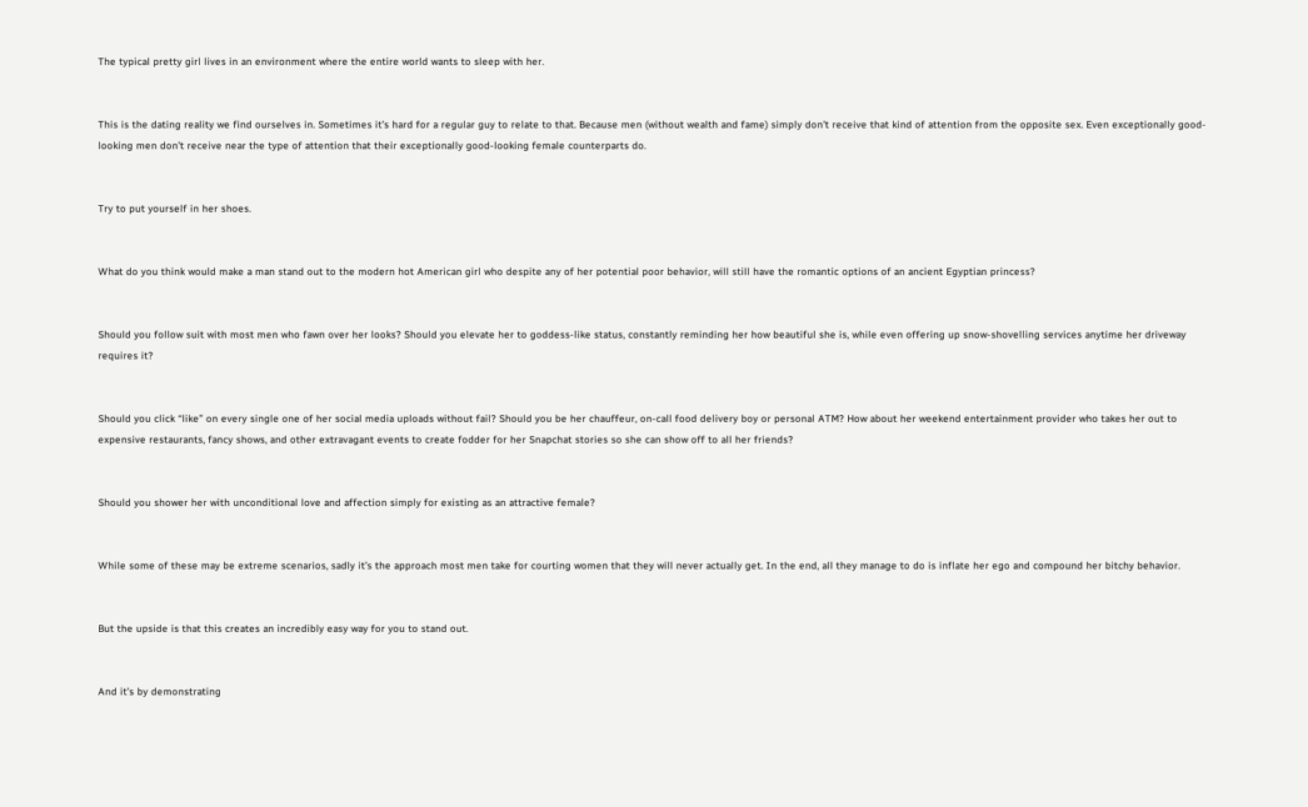The typical pretty girl lives in an environment where the entire world wants to sleep with her.


This is the dating reality we find ourselves in. Sometimes it’s hard for a regular guy to relate to that. Because men (without wealth and fame) simply don’t receive that kind of attention from the opposite sex. Even exceptionally good-looking men don’t receive near the type of attention that their exceptionally good-looking female counterparts do.


Try to put yourself in her shoes.


What do you think would make a man stand out to the modern hot American girl who despite any of her potential poor behavior, will still have the romantic options of an ancient Egyptian princess?


Should you follow suit with most men who fawn over her looks? Should you elevate her to goddess-like status, constantly reminding her how beautiful she is, while even offering up snow-shovelling services anytime her driveway requires it?


Should you click “like” on every single one of her social media uploads without fail? Should you be her chauffeur, on-call food delivery boy or personal ATM? How about her weekend entertainment provider who takes her out to expensive restaurants, fancy shows, and other extravagant events to create fodder for her Snapchat stories so she can show off to all her friends?


Should you shower her with unconditional love and affection simply for existing as an attractive female?


While some of these may be extreme scenarios, sadly it’s the approach most men take for courting women that they will never actually get. In the end, all they manage to do is inflate her ego and compound her bitchy behavior.


But the upside is that this creates an incredibly easy way for you to stand out.


And it’s by demonstrating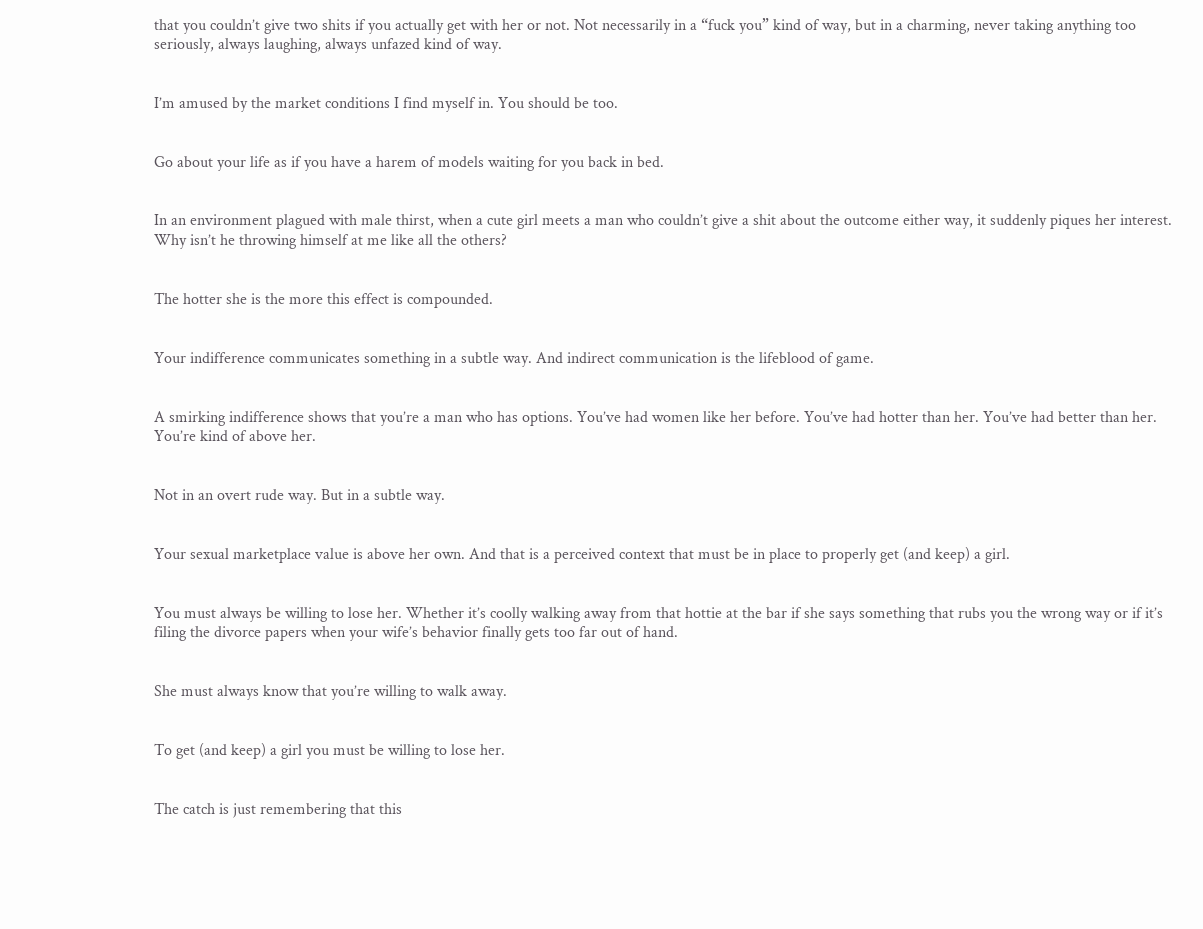that you couldn’t give two shits if you actually get with her or not. Not necessarily in a “fuck you” kind of way, but in a charming, never taking anything too seriously, always laughing, always unfazed kind of way.


I’m amused by the market conditions I find myself in. You should be too.


Go about your life as if you have a harem of models waiting for you back in bed.


In an environment plagued with male thirst, when a cute girl meets a man who couldn’t give a shit about the outcome either way, it suddenly piques her interest. Why isn’t he throwing himself at me like all the others?


The hotter she is the more this effect is compounded.


Your indifference communicates something in a subtle way. And indirect communication is the lifeblood of game.


A smirking indifference shows that you’re a man who has options. You’ve had women like her before. You’ve had hotter than her. You’ve had better than her. You’re kind of above her.


Not in an overt rude way. But in a subtle way.


Your sexual marketplace value is above her own. And that is a perceived context that must be in place to properly get (and keep) a girl.


You must always be willing to lose her. Whether it’s coolly walking away from that hottie at the bar if she says something that rubs you the wrong way or if it’s filing the divorce papers when your wife’s behavior finally gets too far out of hand.


She must always know that you’re willing to walk away.


To get (and keep) a girl you must be willing to lose her.


The catch is just remembering that this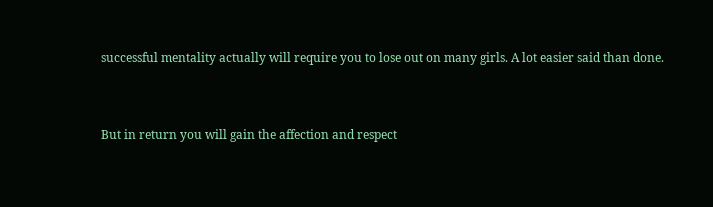successful mentality actually will require you to lose out on many girls. A lot easier said than done.


But in return you will gain the affection and respect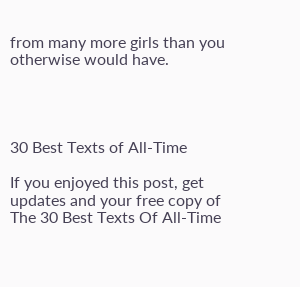from many more girls than you otherwise would have.




30 Best Texts of All-Time

If you enjoyed this post, get updates and your free copy of The 30 Best Texts Of All-Time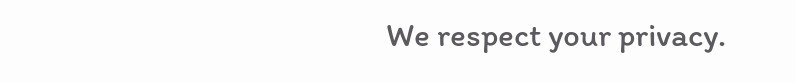We respect your privacy.